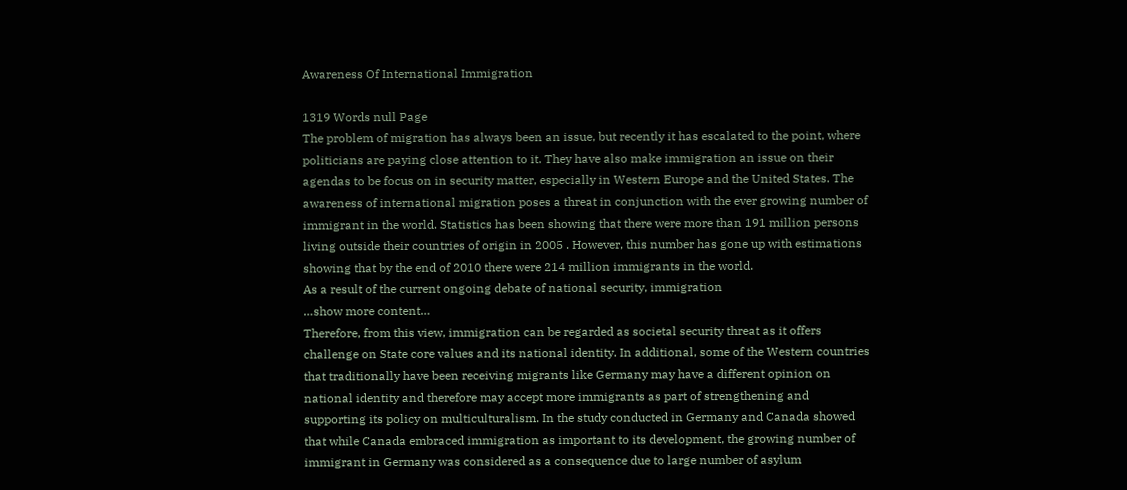Awareness Of International Immigration

1319 Words null Page
The problem of migration has always been an issue, but recently it has escalated to the point, where politicians are paying close attention to it. They have also make immigration an issue on their agendas to be focus on in security matter, especially in Western Europe and the United States. The awareness of international migration poses a threat in conjunction with the ever growing number of immigrant in the world. Statistics has been showing that there were more than 191 million persons living outside their countries of origin in 2005 . However, this number has gone up with estimations showing that by the end of 2010 there were 214 million immigrants in the world.
As a result of the current ongoing debate of national security, immigration
…show more content…
Therefore, from this view, immigration can be regarded as societal security threat as it offers challenge on State core values and its national identity. In additional, some of the Western countries that traditionally have been receiving migrants like Germany may have a different opinion on national identity and therefore may accept more immigrants as part of strengthening and supporting its policy on multiculturalism. In the study conducted in Germany and Canada showed that while Canada embraced immigration as important to its development, the growing number of immigrant in Germany was considered as a consequence due to large number of asylum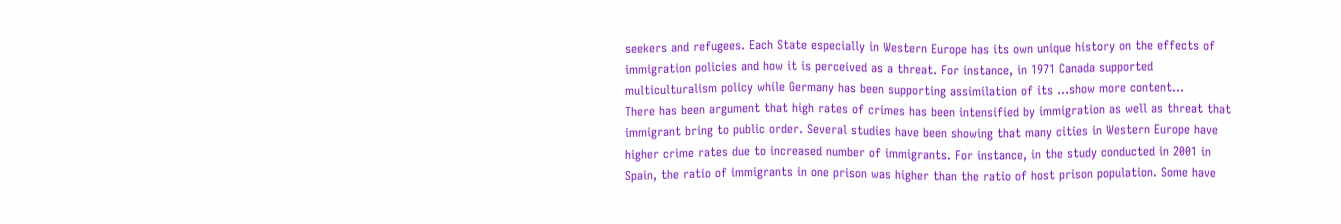seekers and refugees. Each State especially in Western Europe has its own unique history on the effects of immigration policies and how it is perceived as a threat. For instance, in 1971 Canada supported multiculturalism policy while Germany has been supporting assimilation of its …show more content…
There has been argument that high rates of crimes has been intensified by immigration as well as threat that immigrant bring to public order. Several studies have been showing that many cities in Western Europe have higher crime rates due to increased number of immigrants. For instance, in the study conducted in 2001 in Spain, the ratio of immigrants in one prison was higher than the ratio of host prison population. Some have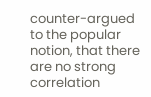counter-argued to the popular notion, that there are no strong correlation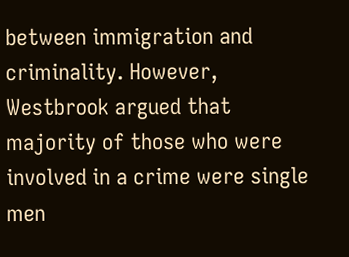between immigration and criminality. However, Westbrook argued that majority of those who were involved in a crime were single men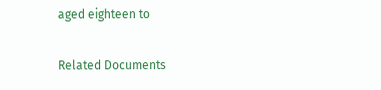aged eighteen to

Related Documents